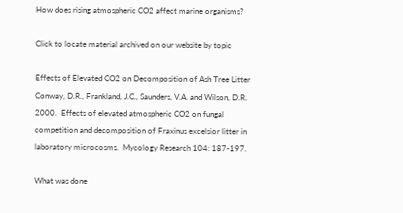How does rising atmospheric CO2 affect marine organisms?

Click to locate material archived on our website by topic

Effects of Elevated CO2 on Decomposition of Ash Tree Litter
Conway, D.R., Frankland, J.C., Saunders, V.A. and Wilson, D.R.  2000.  Effects of elevated atmospheric CO2 on fungal competition and decomposition of Fraxinus excelsior litter in laboratory microcosms.  Mycology Research 104: 187-197.

What was done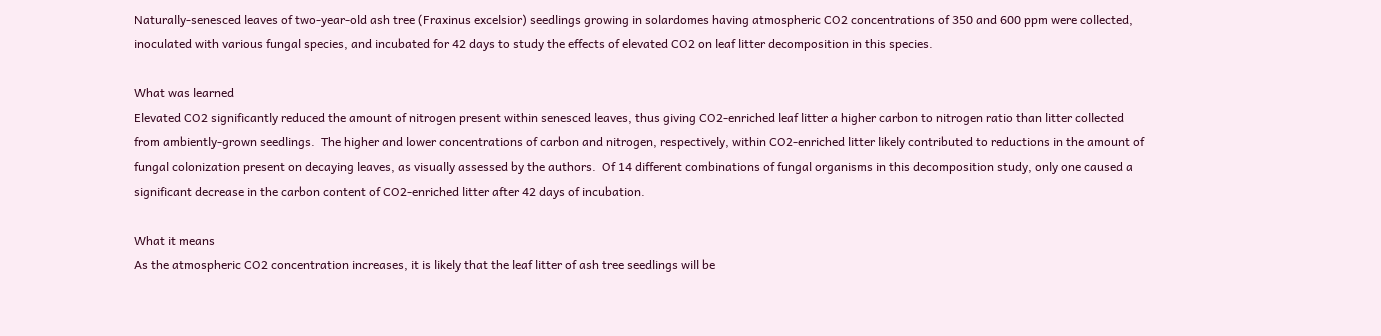Naturally-senesced leaves of two-year-old ash tree (Fraxinus excelsior) seedlings growing in solardomes having atmospheric CO2 concentrations of 350 and 600 ppm were collected, inoculated with various fungal species, and incubated for 42 days to study the effects of elevated CO2 on leaf litter decomposition in this species.

What was learned
Elevated CO2 significantly reduced the amount of nitrogen present within senesced leaves, thus giving CO2-enriched leaf litter a higher carbon to nitrogen ratio than litter collected from ambiently-grown seedlings.  The higher and lower concentrations of carbon and nitrogen, respectively, within CO2-enriched litter likely contributed to reductions in the amount of fungal colonization present on decaying leaves, as visually assessed by the authors.  Of 14 different combinations of fungal organisms in this decomposition study, only one caused a significant decrease in the carbon content of CO2-enriched litter after 42 days of incubation.

What it means
As the atmospheric CO2 concentration increases, it is likely that the leaf litter of ash tree seedlings will be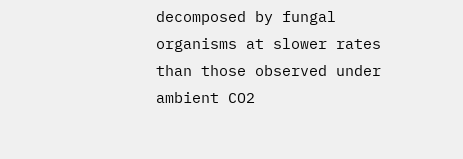decomposed by fungal organisms at slower rates than those observed under ambient CO2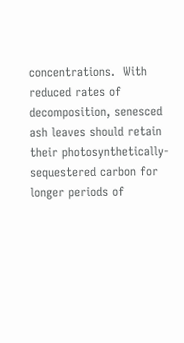concentrations.  With reduced rates of decomposition, senesced ash leaves should retain their photosynthetically-sequestered carbon for longer periods of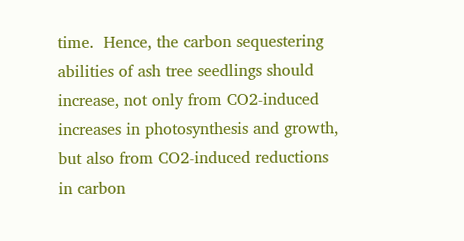time.  Hence, the carbon sequestering abilities of ash tree seedlings should increase, not only from CO2-induced increases in photosynthesis and growth, but also from CO2-induced reductions in carbon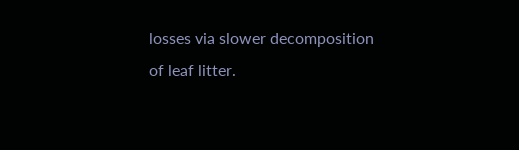losses via slower decomposition of leaf litter.